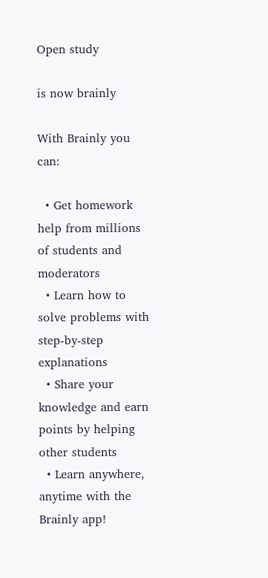Open study

is now brainly

With Brainly you can:

  • Get homework help from millions of students and moderators
  • Learn how to solve problems with step-by-step explanations
  • Share your knowledge and earn points by helping other students
  • Learn anywhere, anytime with the Brainly app!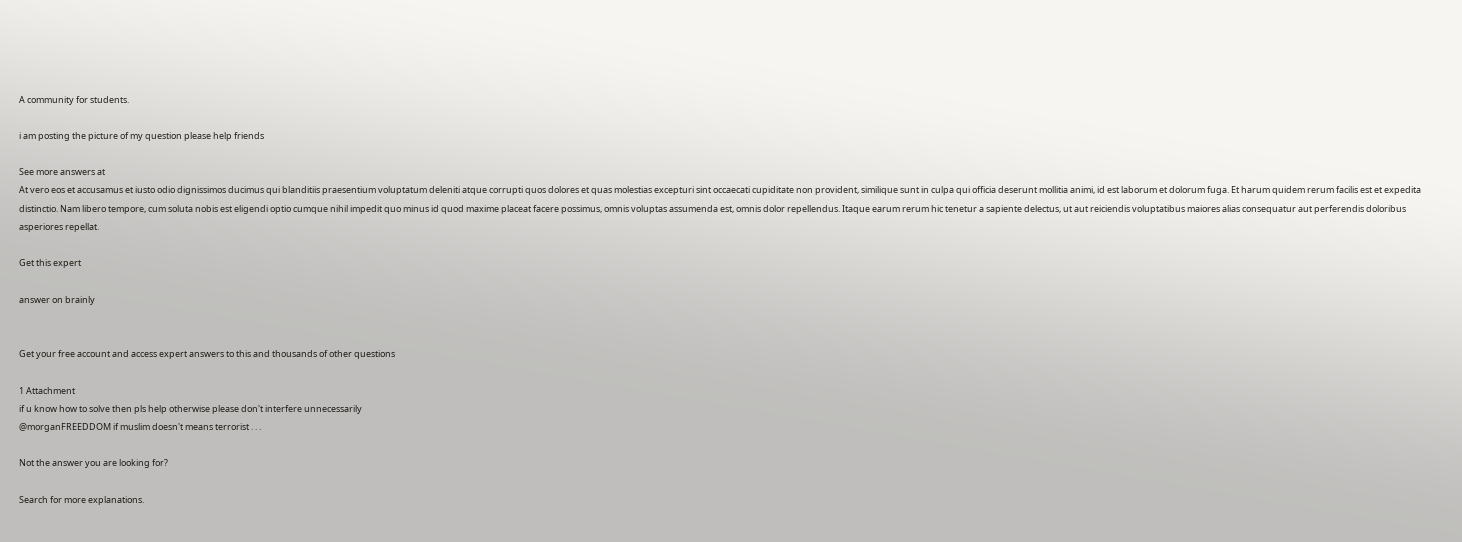A community for students.

i am posting the picture of my question please help friends

See more answers at
At vero eos et accusamus et iusto odio dignissimos ducimus qui blanditiis praesentium voluptatum deleniti atque corrupti quos dolores et quas molestias excepturi sint occaecati cupiditate non provident, similique sunt in culpa qui officia deserunt mollitia animi, id est laborum et dolorum fuga. Et harum quidem rerum facilis est et expedita distinctio. Nam libero tempore, cum soluta nobis est eligendi optio cumque nihil impedit quo minus id quod maxime placeat facere possimus, omnis voluptas assumenda est, omnis dolor repellendus. Itaque earum rerum hic tenetur a sapiente delectus, ut aut reiciendis voluptatibus maiores alias consequatur aut perferendis doloribus asperiores repellat.

Get this expert

answer on brainly


Get your free account and access expert answers to this and thousands of other questions

1 Attachment
if u know how to solve then pls help otherwise please don't interfere unnecessarily
@morganFREEDDOM if muslim doesn't means terrorist . . .

Not the answer you are looking for?

Search for more explanations.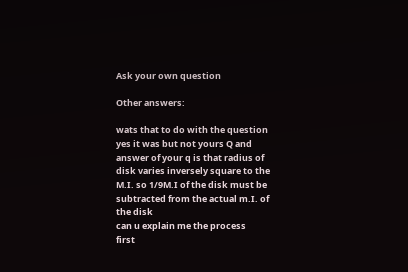Ask your own question

Other answers:

wats that to do with the question
yes it was but not yours Q and answer of your q is that radius of disk varies inversely square to the M.I. so 1/9M.I of the disk must be subtracted from the actual m.I. of the disk
can u explain me the process
first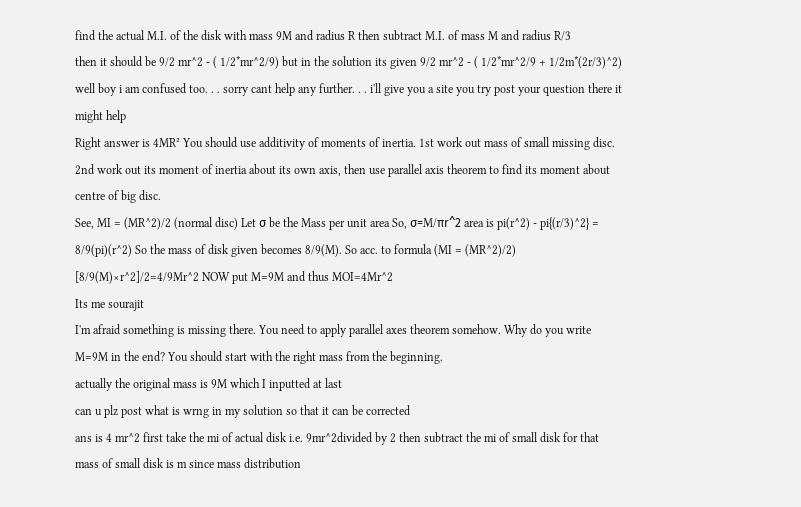find the actual M.I. of the disk with mass 9M and radius R then subtract M.I. of mass M and radius R/3
then it should be 9/2 mr^2 - ( 1/2*mr^2/9) but in the solution its given 9/2 mr^2 - ( 1/2*mr^2/9 + 1/2m*(2r/3)^2)
well boy i am confused too. . . sorry cant help any further. . . i'll give you a site you try post your question there it might help
Right answer is 4MR² You should use additivity of moments of inertia. 1st work out mass of small missing disc. 2nd work out its moment of inertia about its own axis, then use parallel axis theorem to find its moment about centre of big disc.
See, MI = (MR^2)/2 (normal disc) Let σ be the Mass per unit area So, σ=M/πr^2 area is pi(r^2) - pi{(r/3)^2} = 8/9(pi)(r^2) So the mass of disk given becomes 8/9(M). So acc. to formula (MI = (MR^2)/2) [8/9(M)×r^2]/2=4/9Mr^2 NOW put M=9M and thus MOI=4Mr^2
Its me sourajit
I'm afraid something is missing there. You need to apply parallel axes theorem somehow. Why do you write M=9M in the end? You should start with the right mass from the beginning.
actually the original mass is 9M which I inputted at last
can u plz post what is wrng in my solution so that it can be corrected
ans is 4 mr^2 first take the mi of actual disk i.e. 9mr^2divided by 2 then subtract the mi of small disk for that mass of small disk is m since mass distribution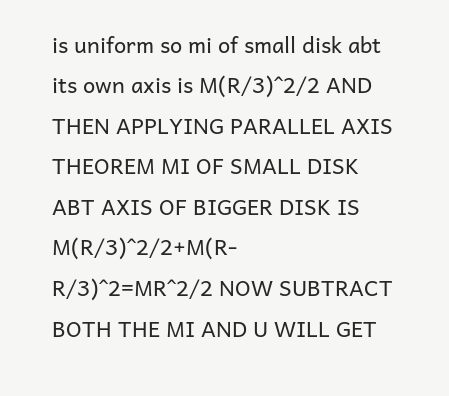is uniform so mi of small disk abt its own axis is M(R/3)^2/2 AND THEN APPLYING PARALLEL AXIS THEOREM MI OF SMALL DISK ABT AXIS OF BIGGER DISK IS M(R/3)^2/2+M(R-R/3)^2=MR^2/2 NOW SUBTRACT BOTH THE MI AND U WILL GET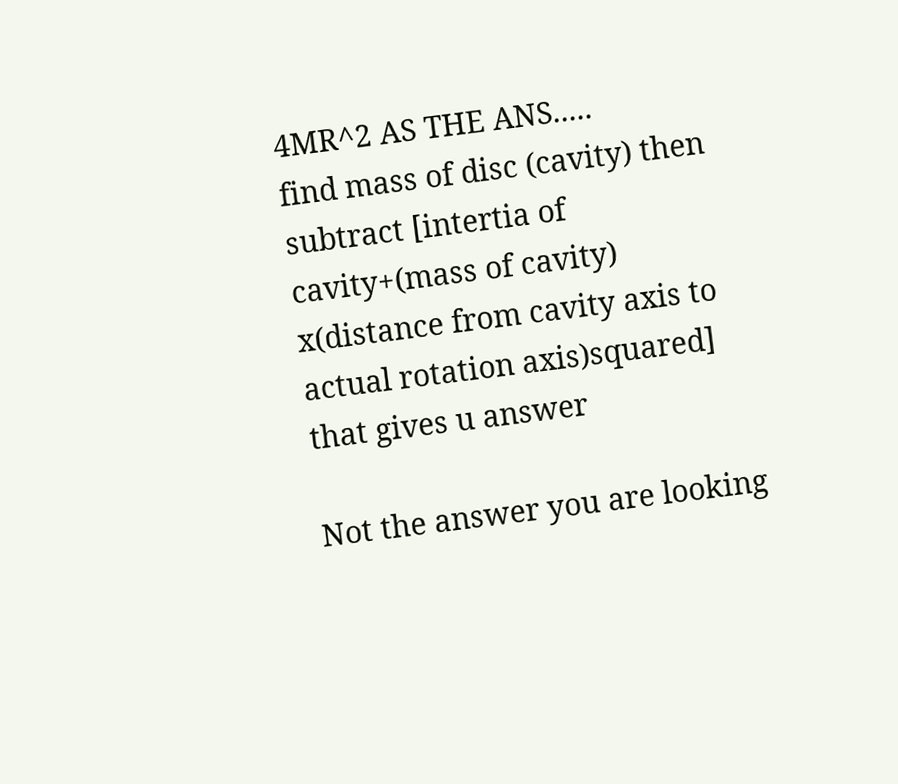4MR^2 AS THE ANS.....
find mass of disc (cavity) then subtract [intertia of cavity+(mass of cavity) x(distance from cavity axis to actual rotation axis)squared] that gives u answer

Not the answer you are looking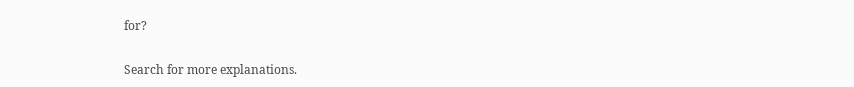for?

Search for more explanations.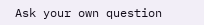Ask your own question